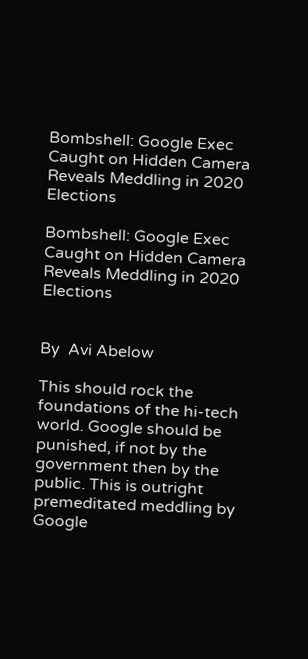Bombshell: Google Exec Caught on Hidden Camera Reveals Meddling in 2020 Elections

Bombshell: Google Exec Caught on Hidden Camera Reveals Meddling in 2020 Elections


By  Avi Abelow

This should rock the foundations of the hi-tech world. Google should be punished, if not by the government then by the public. This is outright premeditated meddling by Google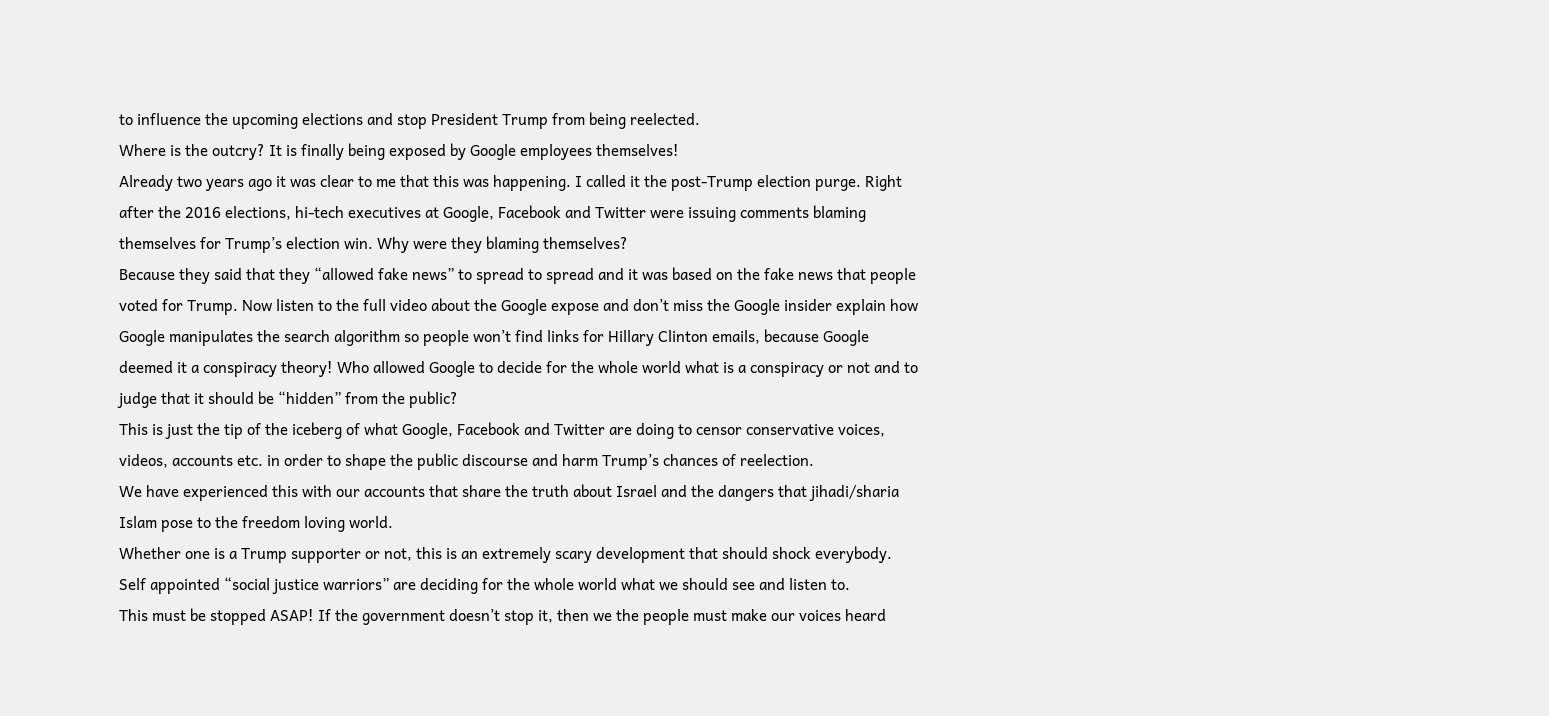to influence the upcoming elections and stop President Trump from being reelected.
Where is the outcry? It is finally being exposed by Google employees themselves!
Already two years ago it was clear to me that this was happening. I called it the post-Trump election purge. Right after the 2016 elections, hi-tech executives at Google, Facebook and Twitter were issuing comments blaming themselves for Trump’s election win. Why were they blaming themselves?
Because they said that they “allowed fake news” to spread to spread and it was based on the fake news that people voted for Trump. Now listen to the full video about the Google expose and don’t miss the Google insider explain how Google manipulates the search algorithm so people won’t find links for Hillary Clinton emails, because Google deemed it a conspiracy theory! Who allowed Google to decide for the whole world what is a conspiracy or not and to judge that it should be “hidden” from the public?
This is just the tip of the iceberg of what Google, Facebook and Twitter are doing to censor conservative voices, videos, accounts etc. in order to shape the public discourse and harm Trump’s chances of reelection.
We have experienced this with our accounts that share the truth about Israel and the dangers that jihadi/sharia Islam pose to the freedom loving world.
Whether one is a Trump supporter or not, this is an extremely scary development that should shock everybody. Self appointed “social justice warriors” are deciding for the whole world what we should see and listen to.
This must be stopped ASAP! If the government doesn’t stop it, then we the people must make our voices heard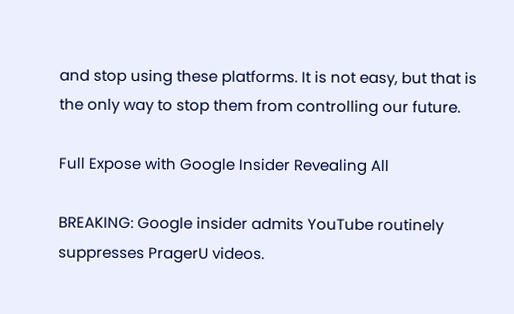and stop using these platforms. It is not easy, but that is the only way to stop them from controlling our future.

Full Expose with Google Insider Revealing All

BREAKING: Google insider admits YouTube routinely suppresses PragerU videos.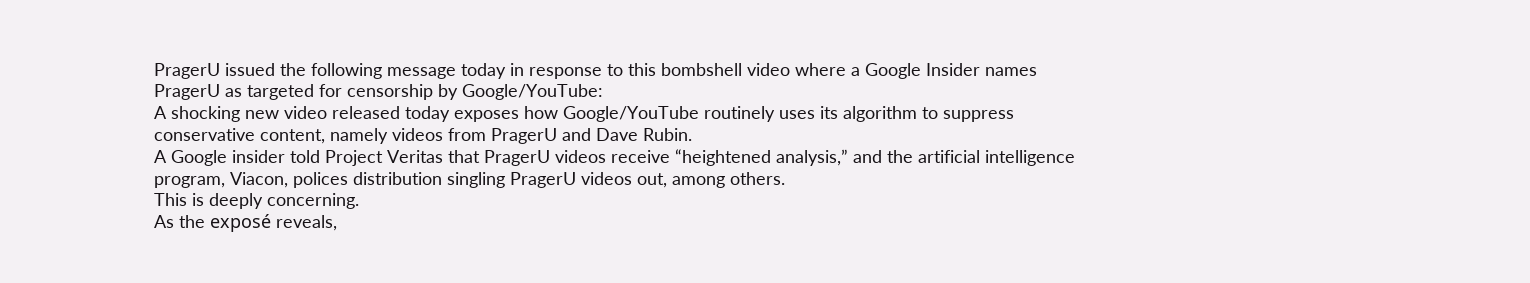PragerU issued the following message today in response to this bombshell video where a Google Insider names PragerU as targeted for censorship by Google/YouTube:
A shocking new video released today exposes how Google/YouTube routinely uses its algorithm to suppress conservative content, namely videos from PragerU and Dave Rubin.
A Google insider told Project Veritas that PragerU videos receive “heightened analysis,” and the artificial intelligence program, Viacon, polices distribution singling PragerU videos out, among others.
This is deeply concerning.
As the exposé reveals,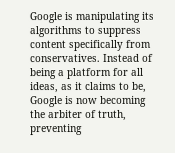Google is manipulating its algorithms to suppress content specifically from conservatives. Instead of being a platform for all ideas, as it claims to be, Google is now becoming the arbiter of truth, preventing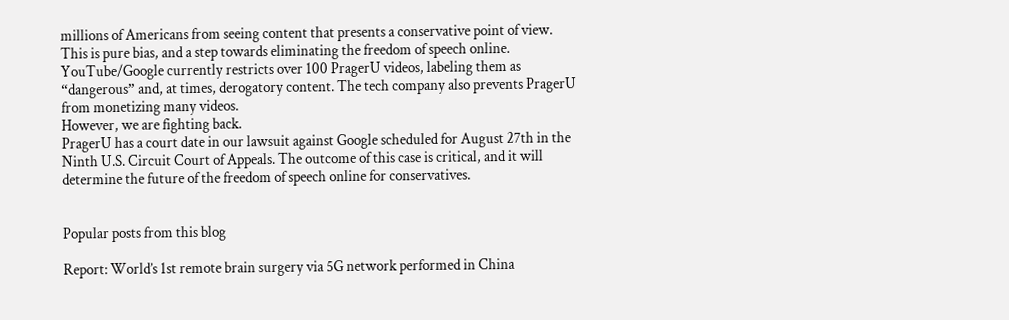millions of Americans from seeing content that presents a conservative point of view.
This is pure bias, and a step towards eliminating the freedom of speech online.
YouTube/Google currently restricts over 100 PragerU videos, labeling them as “dangerous” and, at times, derogatory content. The tech company also prevents PragerU from monetizing many videos.
However, we are fighting back.
PragerU has a court date in our lawsuit against Google scheduled for August 27th in the Ninth U.S. Circuit Court of Appeals. The outcome of this case is critical, and it will determine the future of the freedom of speech online for conservatives.


Popular posts from this blog

Report: World’s 1st remote brain surgery via 5G network performed in China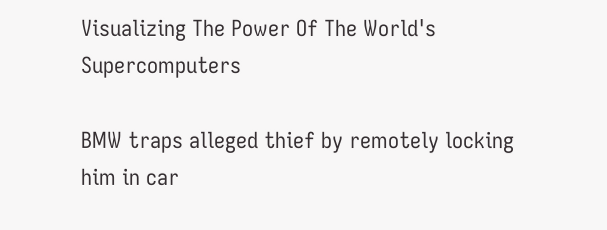Visualizing The Power Of The World's Supercomputers

BMW traps alleged thief by remotely locking him in car